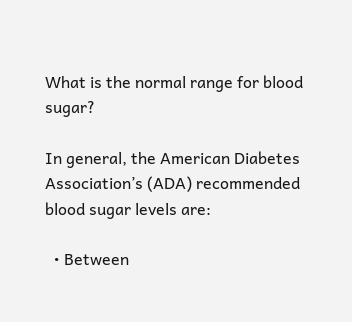What is the normal range for blood sugar?

In general, the American Diabetes Association’s (ADA) recommended blood sugar levels are:

  • Between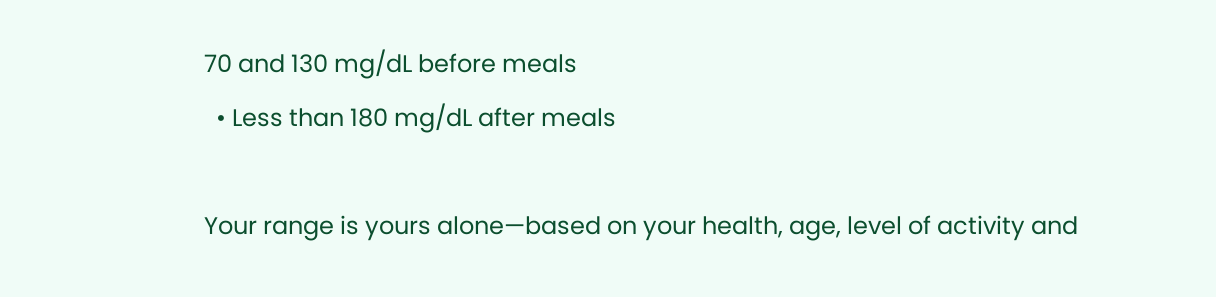70 and 130 mg/dL before meals
  • Less than 180 mg/dL after meals

Your range is yours alone—based on your health, age, level of activity and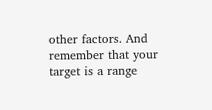other factors. And remember that your target is a range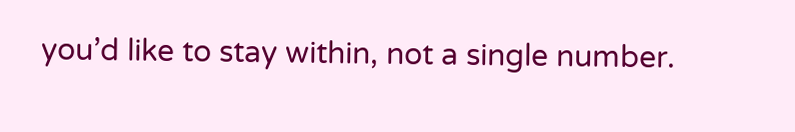you’d like to stay within, not a single number.